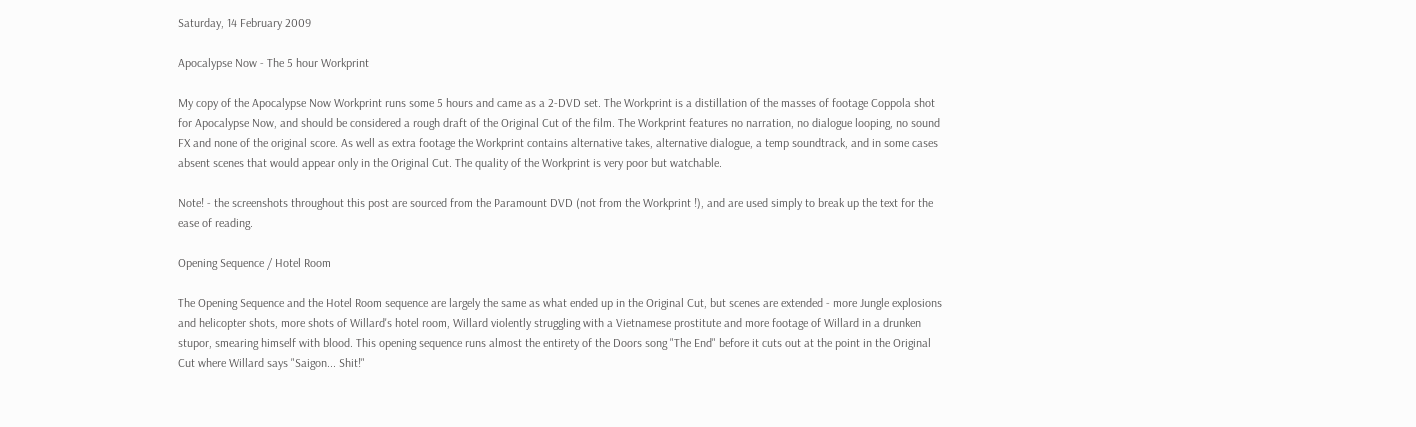Saturday, 14 February 2009

Apocalypse Now - The 5 hour Workprint

My copy of the Apocalypse Now Workprint runs some 5 hours and came as a 2-DVD set. The Workprint is a distillation of the masses of footage Coppola shot for Apocalypse Now, and should be considered a rough draft of the Original Cut of the film. The Workprint features no narration, no dialogue looping, no sound FX and none of the original score. As well as extra footage the Workprint contains alternative takes, alternative dialogue, a temp soundtrack, and in some cases absent scenes that would appear only in the Original Cut. The quality of the Workprint is very poor but watchable.

Note! - the screenshots throughout this post are sourced from the Paramount DVD (not from the Workprint !), and are used simply to break up the text for the ease of reading.

Opening Sequence / Hotel Room

The Opening Sequence and the Hotel Room sequence are largely the same as what ended up in the Original Cut, but scenes are extended - more Jungle explosions and helicopter shots, more shots of Willard's hotel room, Willard violently struggling with a Vietnamese prostitute and more footage of Willard in a drunken stupor, smearing himself with blood. This opening sequence runs almost the entirety of the Doors song "The End" before it cuts out at the point in the Original Cut where Willard says "Saigon... Shit!"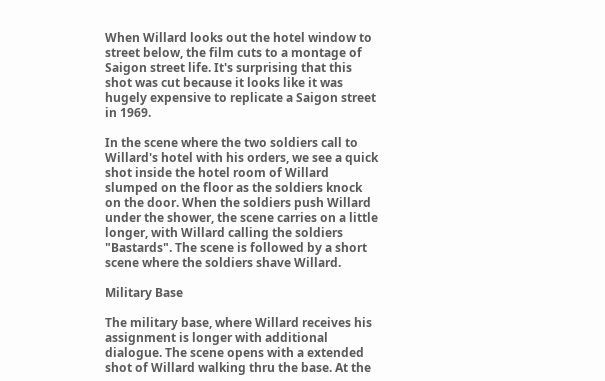When Willard looks out the hotel window to street below, the film cuts to a montage of Saigon street life. It's surprising that this shot was cut because it looks like it was hugely expensive to replicate a Saigon street in 1969.

In the scene where the two soldiers call to Willard's hotel with his orders, we see a quick shot inside the hotel room of Willard slumped on the floor as the soldiers knock on the door. When the soldiers push Willard under the shower, the scene carries on a little longer, with Willard calling the soldiers "Bastards". The scene is followed by a short scene where the soldiers shave Willard.

Military Base

The military base, where Willard receives his assignment is longer with additional dialogue. The scene opens with a extended shot of Willard walking thru the base. At the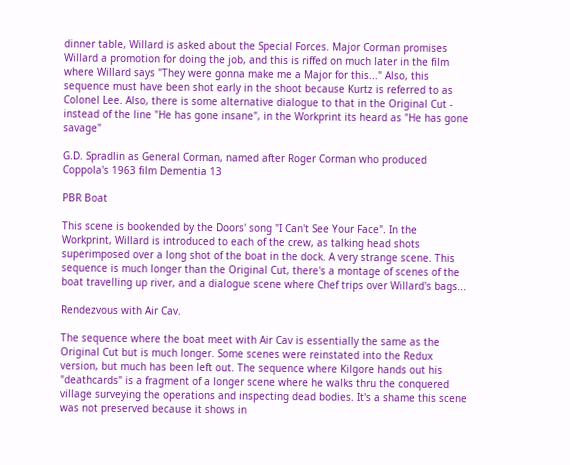dinner table, Willard is asked about the Special Forces. Major Corman promises Willard a promotion for doing the job, and this is riffed on much later in the film where Willard says "They were gonna make me a Major for this..." Also, this sequence must have been shot early in the shoot because Kurtz is referred to as Colonel Lee. Also, there is some alternative dialogue to that in the Original Cut - instead of the line "He has gone insane", in the Workprint its heard as "He has gone savage"

G.D. Spradlin as General Corman, named after Roger Corman who produced Coppola's 1963 film Dementia 13

PBR Boat

This scene is bookended by the Doors' song "I Can't See Your Face". In the Workprint, Willard is introduced to each of the crew, as talking head shots superimposed over a long shot of the boat in the dock. A very strange scene. This sequence is much longer than the Original Cut, there's a montage of scenes of the boat travelling up river, and a dialogue scene where Chef trips over Willard's bags...

Rendezvous with Air Cav.

The sequence where the boat meet with Air Cav is essentially the same as the Original Cut but is much longer. Some scenes were reinstated into the Redux version, but much has been left out. The sequence where Kilgore hands out his "deathcards" is a fragment of a longer scene where he walks thru the conquered village surveying the operations and inspecting dead bodies. It's a shame this scene was not preserved because it shows in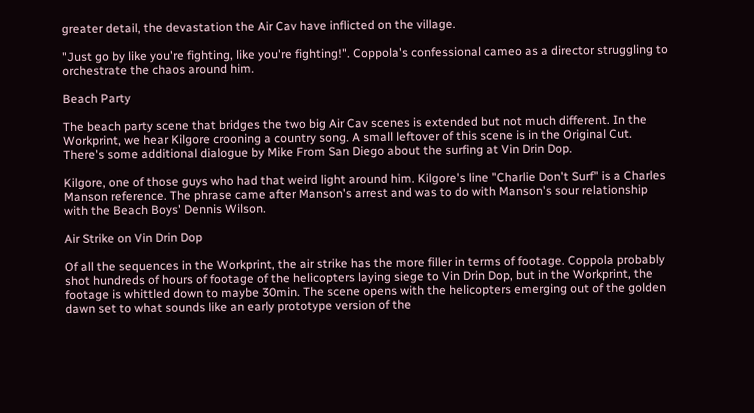greater detail, the devastation the Air Cav have inflicted on the village.

"Just go by like you're fighting, like you're fighting!". Coppola's confessional cameo as a director struggling to orchestrate the chaos around him.

Beach Party

The beach party scene that bridges the two big Air Cav scenes is extended but not much different. In the Workprint, we hear Kilgore crooning a country song. A small leftover of this scene is in the Original Cut. There's some additional dialogue by Mike From San Diego about the surfing at Vin Drin Dop.

Kilgore, one of those guys who had that weird light around him. Kilgore's line "Charlie Don't Surf" is a Charles Manson reference. The phrase came after Manson's arrest and was to do with Manson's sour relationship with the Beach Boys' Dennis Wilson.

Air Strike on Vin Drin Dop

Of all the sequences in the Workprint, the air strike has the more filler in terms of footage. Coppola probably shot hundreds of hours of footage of the helicopters laying siege to Vin Drin Dop, but in the Workprint, the footage is whittled down to maybe 30min. The scene opens with the helicopters emerging out of the golden dawn set to what sounds like an early prototype version of the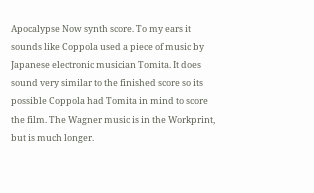Apocalypse Now synth score. To my ears it sounds like Coppola used a piece of music by Japanese electronic musician Tomita. It does sound very similar to the finished score so its possible Coppola had Tomita in mind to score the film. The Wagner music is in the Workprint, but is much longer.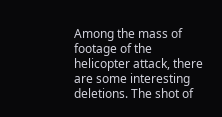Among the mass of footage of the helicopter attack, there are some interesting deletions. The shot of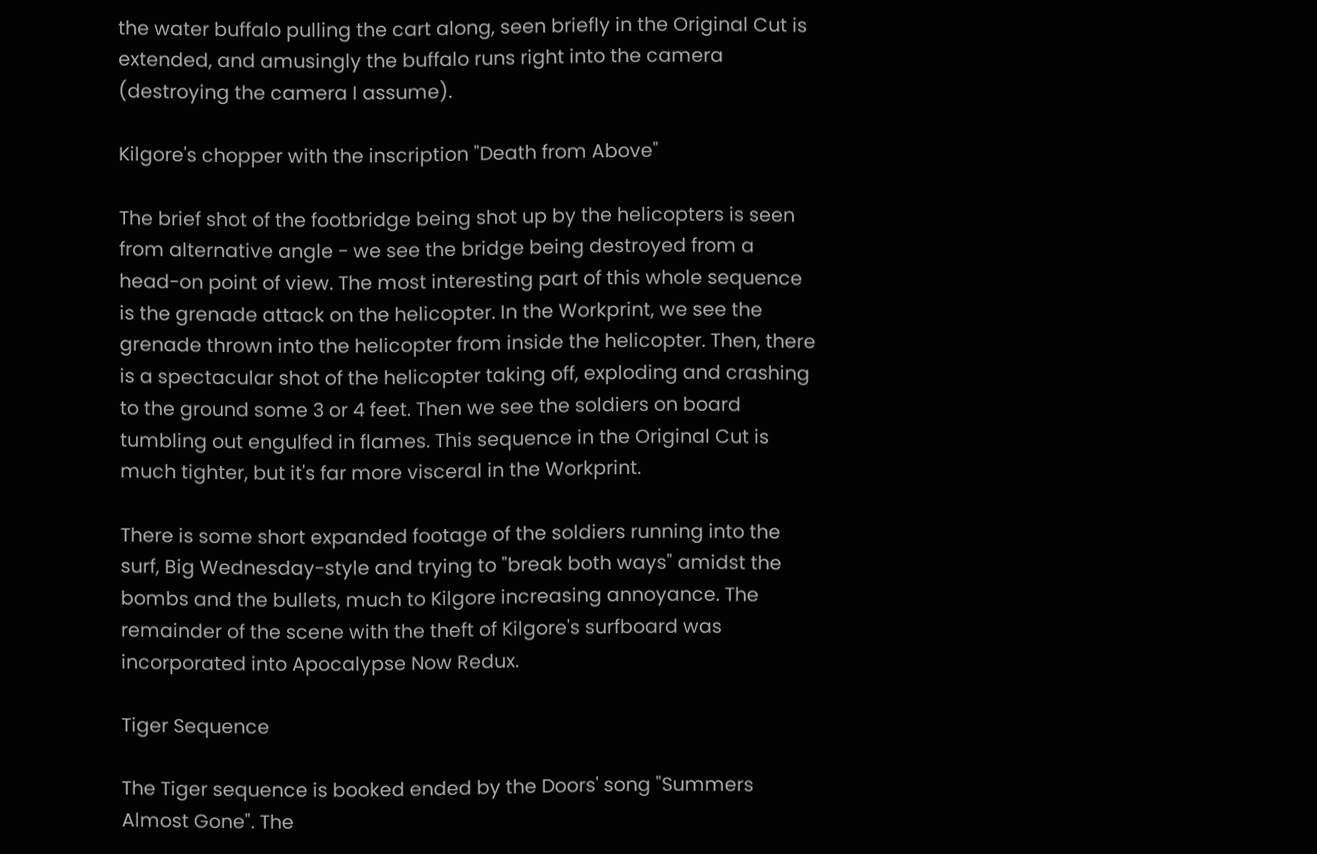the water buffalo pulling the cart along, seen briefly in the Original Cut is extended, and amusingly the buffalo runs right into the camera (destroying the camera I assume).

Kilgore's chopper with the inscription "Death from Above"

The brief shot of the footbridge being shot up by the helicopters is seen from alternative angle - we see the bridge being destroyed from a head-on point of view. The most interesting part of this whole sequence is the grenade attack on the helicopter. In the Workprint, we see the grenade thrown into the helicopter from inside the helicopter. Then, there is a spectacular shot of the helicopter taking off, exploding and crashing to the ground some 3 or 4 feet. Then we see the soldiers on board tumbling out engulfed in flames. This sequence in the Original Cut is much tighter, but it's far more visceral in the Workprint.

There is some short expanded footage of the soldiers running into the surf, Big Wednesday-style and trying to "break both ways" amidst the bombs and the bullets, much to Kilgore increasing annoyance. The remainder of the scene with the theft of Kilgore's surfboard was incorporated into Apocalypse Now Redux.

Tiger Sequence

The Tiger sequence is booked ended by the Doors' song "Summers Almost Gone". The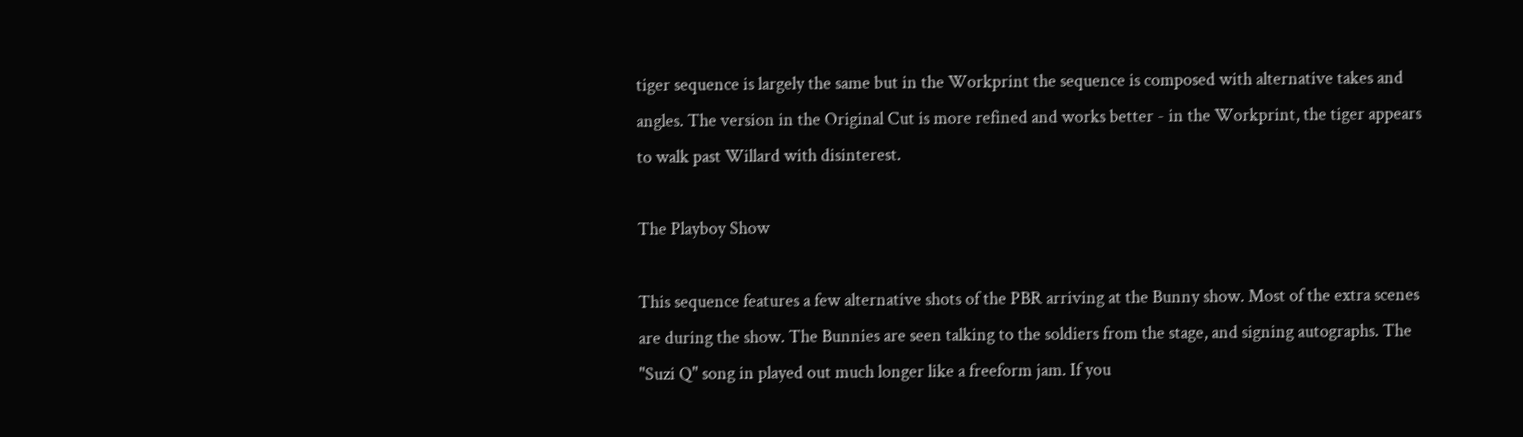tiger sequence is largely the same but in the Workprint the sequence is composed with alternative takes and angles. The version in the Original Cut is more refined and works better - in the Workprint, the tiger appears to walk past Willard with disinterest.

The Playboy Show

This sequence features a few alternative shots of the PBR arriving at the Bunny show. Most of the extra scenes are during the show. The Bunnies are seen talking to the soldiers from the stage, and signing autographs. The "Suzi Q" song in played out much longer like a freeform jam. If you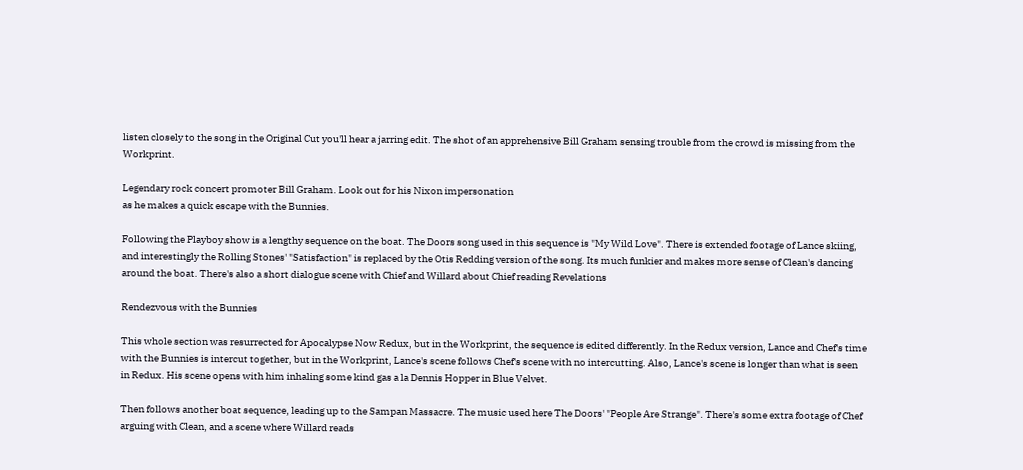listen closely to the song in the Original Cut you'll hear a jarring edit. The shot of an apprehensive Bill Graham sensing trouble from the crowd is missing from the Workprint.

Legendary rock concert promoter Bill Graham. Look out for his Nixon impersonation
as he makes a quick escape with the Bunnies.

Following the Playboy show is a lengthy sequence on the boat. The Doors song used in this sequence is "My Wild Love". There is extended footage of Lance skiing, and interestingly the Rolling Stones' "Satisfaction" is replaced by the Otis Redding version of the song. Its much funkier and makes more sense of Clean's dancing around the boat. There's also a short dialogue scene with Chief and Willard about Chief reading Revelations

Rendezvous with the Bunnies

This whole section was resurrected for Apocalypse Now Redux, but in the Workprint, the sequence is edited differently. In the Redux version, Lance and Chef's time with the Bunnies is intercut together, but in the Workprint, Lance's scene follows Chef's scene with no intercutting. Also, Lance's scene is longer than what is seen in Redux. His scene opens with him inhaling some kind gas a la Dennis Hopper in Blue Velvet.

Then follows another boat sequence, leading up to the Sampan Massacre. The music used here The Doors' "People Are Strange". There's some extra footage of Chef arguing with Clean, and a scene where Willard reads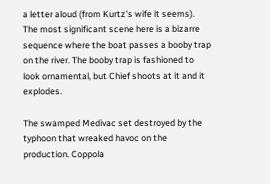a letter aloud (from Kurtz's wife it seems). The most significant scene here is a bizarre sequence where the boat passes a booby trap on the river. The booby trap is fashioned to look ornamental, but Chief shoots at it and it explodes.

The swamped Medivac set destroyed by the typhoon that wreaked havoc on the production. Coppola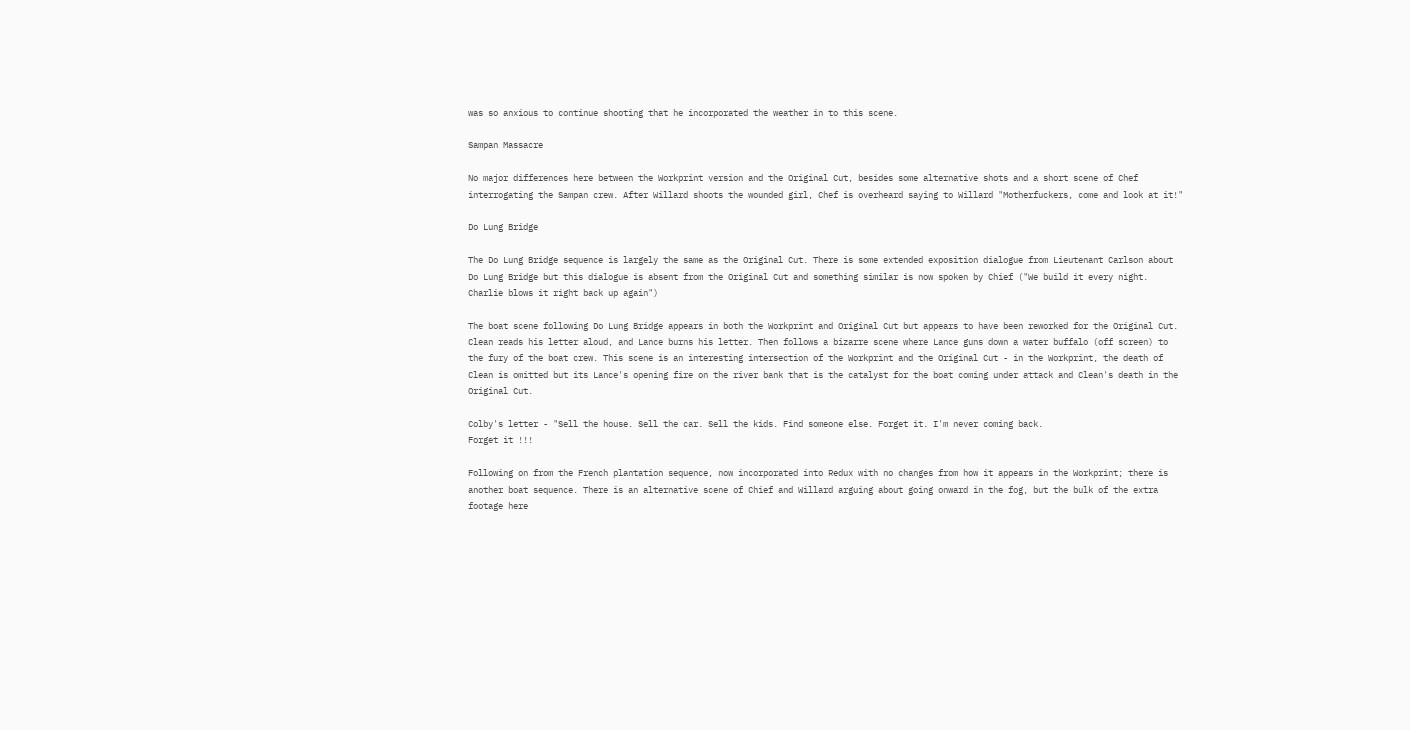was so anxious to continue shooting that he incorporated the weather in to this scene.

Sampan Massacre

No major differences here between the Workprint version and the Original Cut, besides some alternative shots and a short scene of Chef interrogating the Sampan crew. After Willard shoots the wounded girl, Chef is overheard saying to Willard "Motherfuckers, come and look at it!"

Do Lung Bridge

The Do Lung Bridge sequence is largely the same as the Original Cut. There is some extended exposition dialogue from Lieutenant Carlson about Do Lung Bridge but this dialogue is absent from the Original Cut and something similar is now spoken by Chief ("We build it every night. Charlie blows it right back up again")

The boat scene following Do Lung Bridge appears in both the Workprint and Original Cut but appears to have been reworked for the Original Cut. Clean reads his letter aloud, and Lance burns his letter. Then follows a bizarre scene where Lance guns down a water buffalo (off screen) to the fury of the boat crew. This scene is an interesting intersection of the Workprint and the Original Cut - in the Workprint, the death of Clean is omitted but its Lance's opening fire on the river bank that is the catalyst for the boat coming under attack and Clean's death in the Original Cut.

Colby's letter - "Sell the house. Sell the car. Sell the kids. Find someone else. Forget it. I'm never coming back.
Forget it !!!

Following on from the French plantation sequence, now incorporated into Redux with no changes from how it appears in the Workprint; there is another boat sequence. There is an alternative scene of Chief and Willard arguing about going onward in the fog, but the bulk of the extra footage here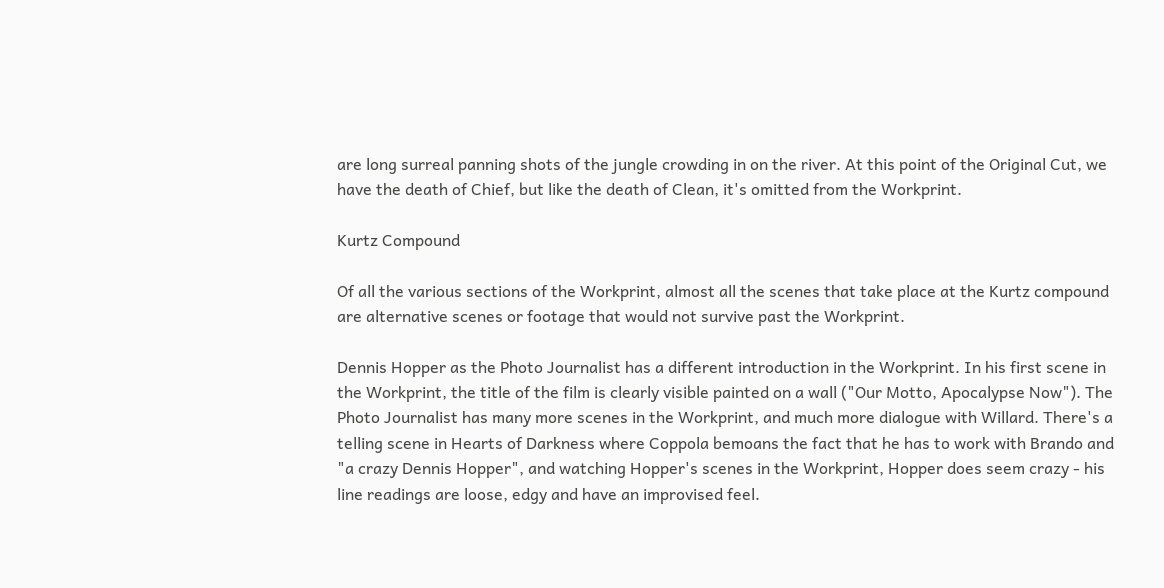are long surreal panning shots of the jungle crowding in on the river. At this point of the Original Cut, we have the death of Chief, but like the death of Clean, it's omitted from the Workprint.

Kurtz Compound

Of all the various sections of the Workprint, almost all the scenes that take place at the Kurtz compound are alternative scenes or footage that would not survive past the Workprint.

Dennis Hopper as the Photo Journalist has a different introduction in the Workprint. In his first scene in the Workprint, the title of the film is clearly visible painted on a wall ("Our Motto, Apocalypse Now"). The Photo Journalist has many more scenes in the Workprint, and much more dialogue with Willard. There's a telling scene in Hearts of Darkness where Coppola bemoans the fact that he has to work with Brando and "a crazy Dennis Hopper", and watching Hopper's scenes in the Workprint, Hopper does seem crazy - his line readings are loose, edgy and have an improvised feel.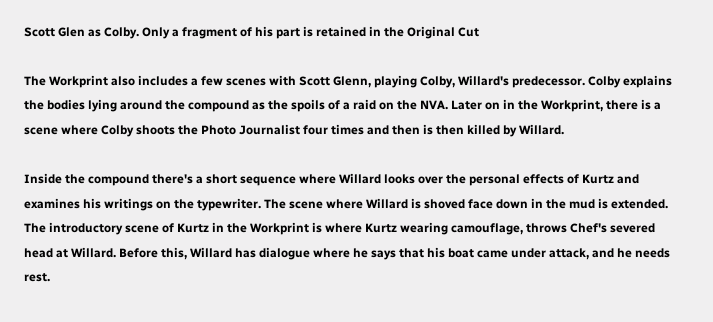Scott Glen as Colby. Only a fragment of his part is retained in the Original Cut

The Workprint also includes a few scenes with Scott Glenn, playing Colby, Willard's predecessor. Colby explains the bodies lying around the compound as the spoils of a raid on the NVA. Later on in the Workprint, there is a scene where Colby shoots the Photo Journalist four times and then is then killed by Willard.

Inside the compound there's a short sequence where Willard looks over the personal effects of Kurtz and examines his writings on the typewriter. The scene where Willard is shoved face down in the mud is extended. The introductory scene of Kurtz in the Workprint is where Kurtz wearing camouflage, throws Chef's severed head at Willard. Before this, Willard has dialogue where he says that his boat came under attack, and he needs rest.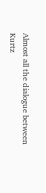Almost all the dialogue between Kurtz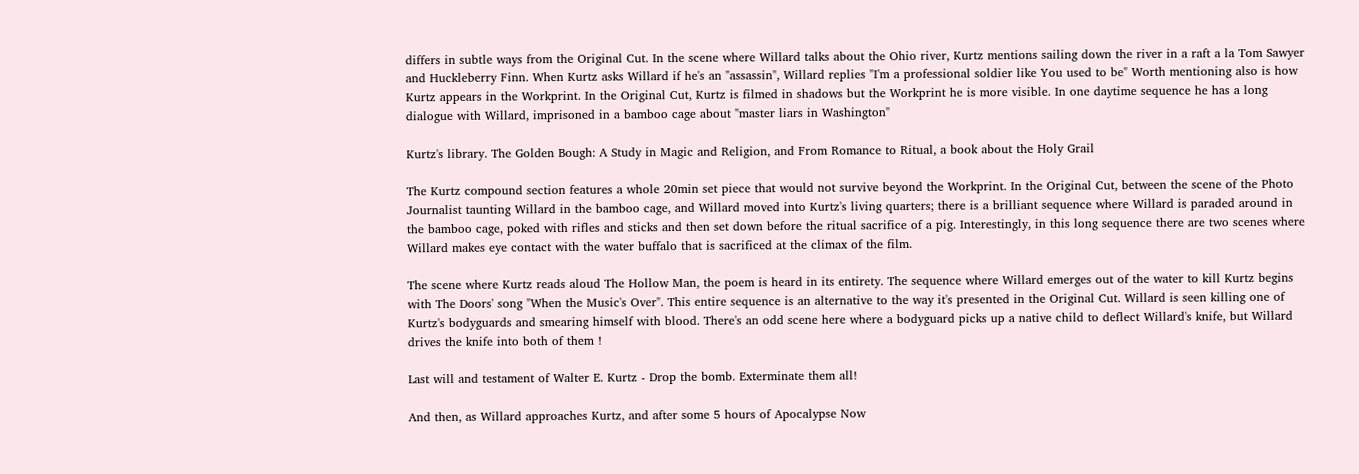differs in subtle ways from the Original Cut. In the scene where Willard talks about the Ohio river, Kurtz mentions sailing down the river in a raft a la Tom Sawyer and Huckleberry Finn. When Kurtz asks Willard if he's an "assassin", Willard replies "I'm a professional soldier like You used to be" Worth mentioning also is how Kurtz appears in the Workprint. In the Original Cut, Kurtz is filmed in shadows but the Workprint he is more visible. In one daytime sequence he has a long dialogue with Willard, imprisoned in a bamboo cage about "master liars in Washington"

Kurtz's library. The Golden Bough: A Study in Magic and Religion, and From Romance to Ritual, a book about the Holy Grail

The Kurtz compound section features a whole 20min set piece that would not survive beyond the Workprint. In the Original Cut, between the scene of the Photo Journalist taunting Willard in the bamboo cage, and Willard moved into Kurtz's living quarters; there is a brilliant sequence where Willard is paraded around in the bamboo cage, poked with rifles and sticks and then set down before the ritual sacrifice of a pig. Interestingly, in this long sequence there are two scenes where Willard makes eye contact with the water buffalo that is sacrificed at the climax of the film.

The scene where Kurtz reads aloud The Hollow Man, the poem is heard in its entirety. The sequence where Willard emerges out of the water to kill Kurtz begins with The Doors' song "When the Music's Over". This entire sequence is an alternative to the way it's presented in the Original Cut. Willard is seen killing one of Kurtz's bodyguards and smearing himself with blood. There's an odd scene here where a bodyguard picks up a native child to deflect Willard's knife, but Willard drives the knife into both of them !

Last will and testament of Walter E. Kurtz - Drop the bomb. Exterminate them all!

And then, as Willard approaches Kurtz, and after some 5 hours of Apocalypse Now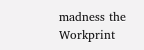madness the Workprint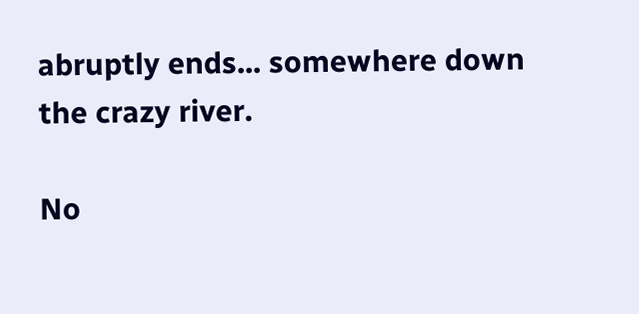abruptly ends... somewhere down the crazy river.

No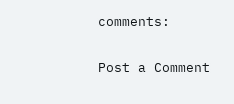comments:

Post a Comment